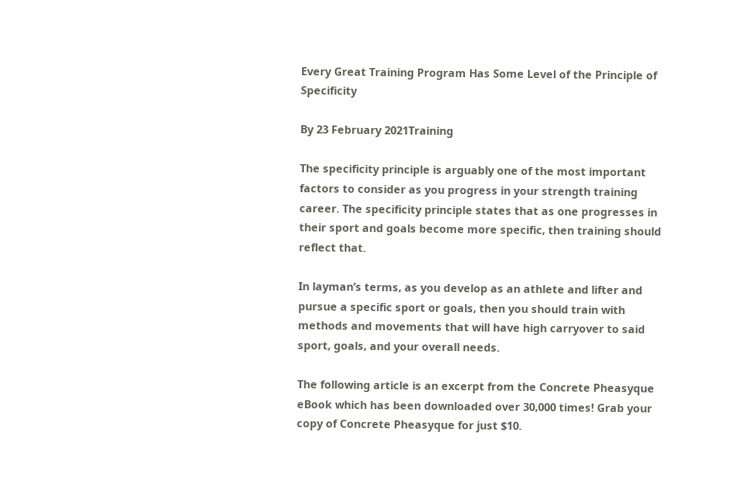Every Great Training Program Has Some Level of the Principle of Specificity

By 23 February 2021Training

The specificity principle is arguably one of the most important factors to consider as you progress in your strength training career. The specificity principle states that as one progresses in their sport and goals become more specific, then training should reflect that.

In layman’s terms, as you develop as an athlete and lifter and pursue a specific sport or goals, then you should train with methods and movements that will have high carryover to said sport, goals, and your overall needs.

The following article is an excerpt from the Concrete Pheasyque eBook which has been downloaded over 30,000 times! Grab your copy of Concrete Pheasyque for just $10.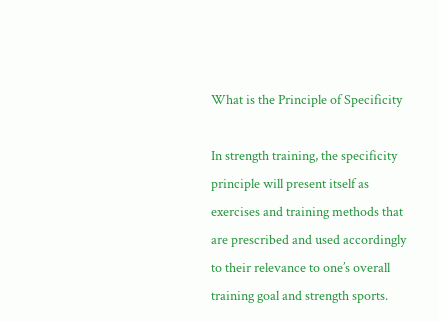What is the Principle of Specificity

In strength training, the specificity principle will present itself as exercises and training methods that are prescribed and used accordingly to their relevance to one’s overall training goal and strength sports.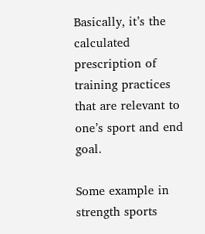Basically, it’s the calculated prescription of training practices that are relevant to one’s sport and end goal.

Some example in strength sports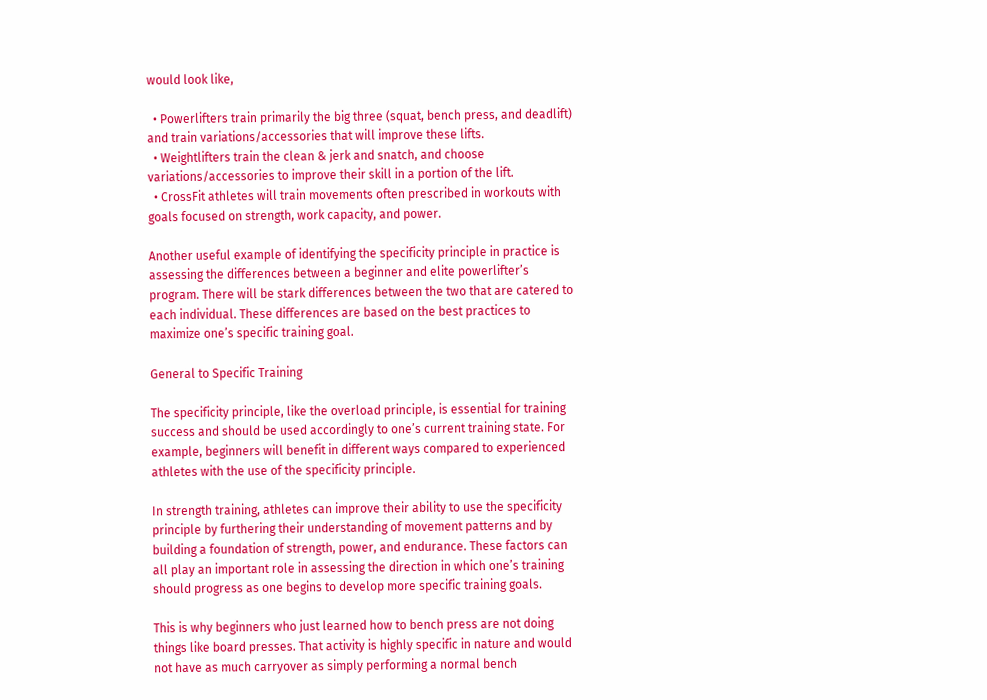would look like,

  • Powerlifters train primarily the big three (squat, bench press, and deadlift) and train variations/accessories that will improve these lifts.
  • Weightlifters train the clean & jerk and snatch, and choose variations/accessories to improve their skill in a portion of the lift.
  • CrossFit athletes will train movements often prescribed in workouts with goals focused on strength, work capacity, and power.

Another useful example of identifying the specificity principle in practice is assessing the differences between a beginner and elite powerlifter’s program. There will be stark differences between the two that are catered to each individual. These differences are based on the best practices to maximize one’s specific training goal.

General to Specific Training

The specificity principle, like the overload principle, is essential for training success and should be used accordingly to one’s current training state. For example, beginners will benefit in different ways compared to experienced athletes with the use of the specificity principle.

In strength training, athletes can improve their ability to use the specificity principle by furthering their understanding of movement patterns and by building a foundation of strength, power, and endurance. These factors can all play an important role in assessing the direction in which one’s training should progress as one begins to develop more specific training goals.

This is why beginners who just learned how to bench press are not doing things like board presses. That activity is highly specific in nature and would not have as much carryover as simply performing a normal bench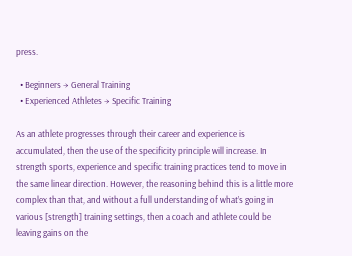press.

  • Beginners → General Training
  • Experienced Athletes → Specific Training

As an athlete progresses through their career and experience is accumulated, then the use of the specificity principle will increase. In strength sports, experience and specific training practices tend to move in the same linear direction. However, the reasoning behind this is a little more complex than that, and without a full understanding of what’s going in various [strength] training settings, then a coach and athlete could be leaving gains on the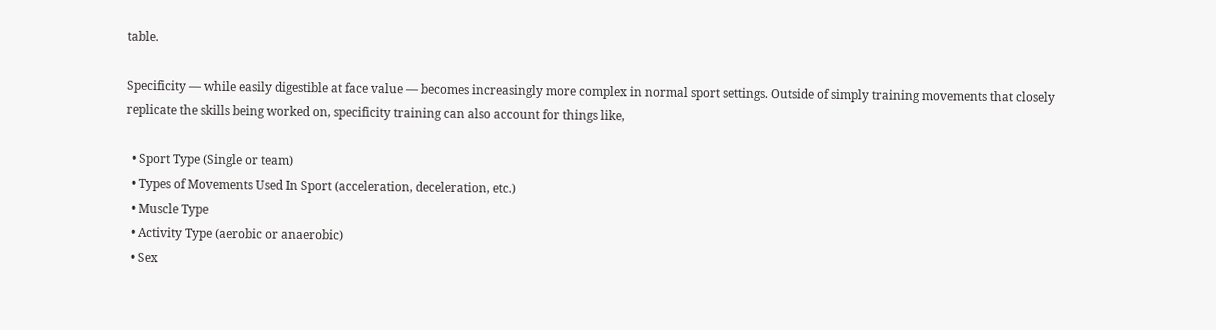table.

Specificity — while easily digestible at face value — becomes increasingly more complex in normal sport settings. Outside of simply training movements that closely replicate the skills being worked on, specificity training can also account for things like,

  • Sport Type (Single or team)
  • Types of Movements Used In Sport (acceleration, deceleration, etc.)
  • Muscle Type
  • Activity Type (aerobic or anaerobic)
  • Sex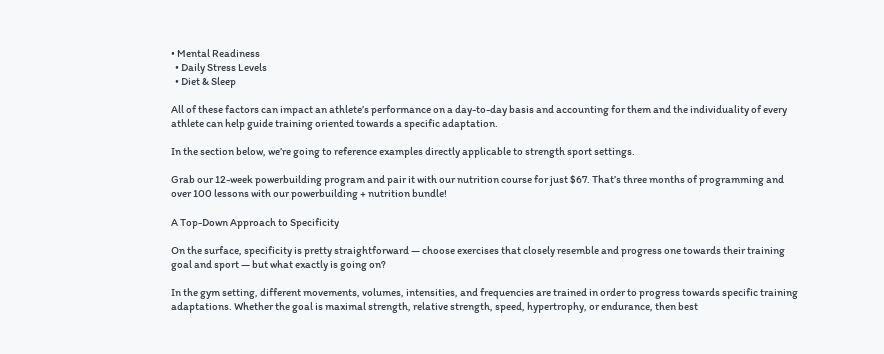• Mental Readiness
  • Daily Stress Levels
  • Diet & Sleep

All of these factors can impact an athlete’s performance on a day-to-day basis and accounting for them and the individuality of every athlete can help guide training oriented towards a specific adaptation.

In the section below, we’re going to reference examples directly applicable to strength sport settings.

Grab our 12-week powerbuilding program and pair it with our nutrition course for just $67. That’s three months of programming and over 100 lessons with our powerbuilding + nutrition bundle!

A Top-Down Approach to Specificity

On the surface, specificity is pretty straightforward — choose exercises that closely resemble and progress one towards their training goal and sport — but what exactly is going on?

In the gym setting, different movements, volumes, intensities, and frequencies are trained in order to progress towards specific training adaptations. Whether the goal is maximal strength, relative strength, speed, hypertrophy, or endurance, then best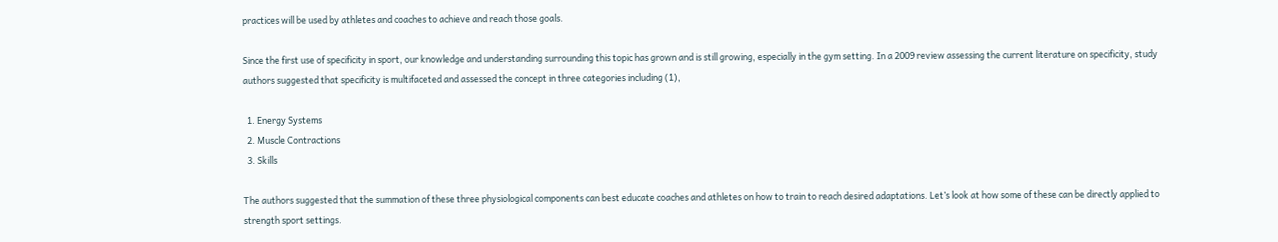practices will be used by athletes and coaches to achieve and reach those goals.

Since the first use of specificity in sport, our knowledge and understanding surrounding this topic has grown and is still growing, especially in the gym setting. In a 2009 review assessing the current literature on specificity, study authors suggested that specificity is multifaceted and assessed the concept in three categories including (1),

  1. Energy Systems
  2. Muscle Contractions
  3. Skills

The authors suggested that the summation of these three physiological components can best educate coaches and athletes on how to train to reach desired adaptations. Let’s look at how some of these can be directly applied to strength sport settings.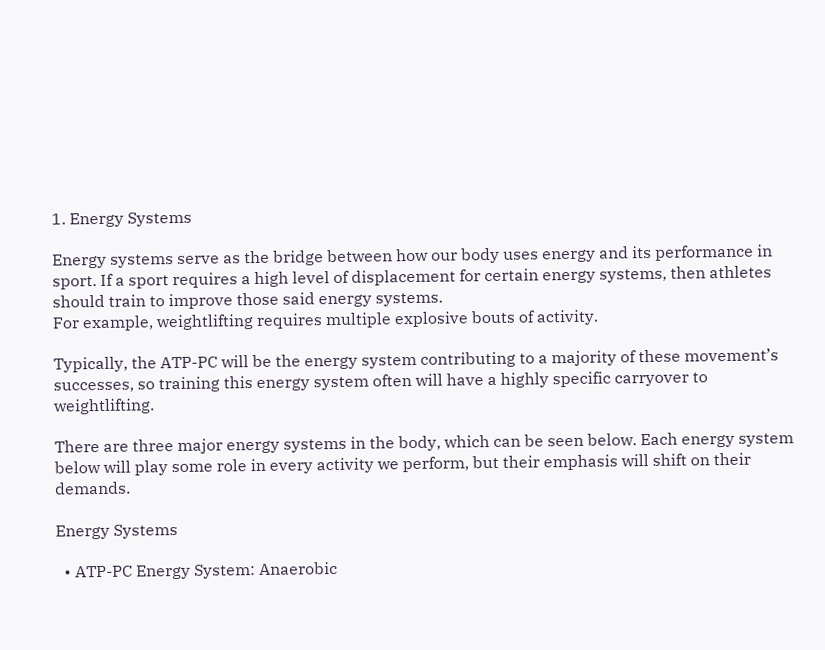1. Energy Systems

Energy systems serve as the bridge between how our body uses energy and its performance in sport. If a sport requires a high level of displacement for certain energy systems, then athletes should train to improve those said energy systems.
For example, weightlifting requires multiple explosive bouts of activity.

Typically, the ATP-PC will be the energy system contributing to a majority of these movement’s successes, so training this energy system often will have a highly specific carryover to weightlifting.

There are three major energy systems in the body, which can be seen below. Each energy system below will play some role in every activity we perform, but their emphasis will shift on their demands.

Energy Systems

  • ATP-PC Energy System: Anaerobic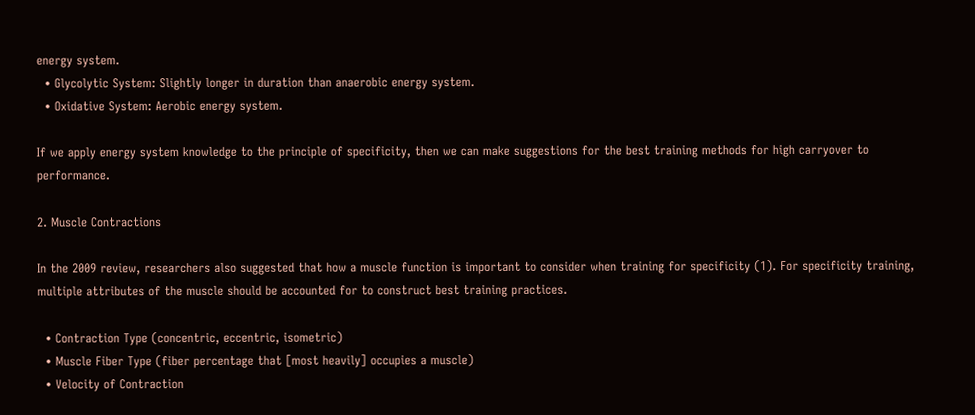energy system.
  • Glycolytic System: Slightly longer in duration than anaerobic energy system.
  • Oxidative System: Aerobic energy system.

If we apply energy system knowledge to the principle of specificity, then we can make suggestions for the best training methods for high carryover to performance.

2. Muscle Contractions

In the 2009 review, researchers also suggested that how a muscle function is important to consider when training for specificity (1). For specificity training, multiple attributes of the muscle should be accounted for to construct best training practices.

  • Contraction Type (concentric, eccentric, isometric)
  • Muscle Fiber Type (fiber percentage that [most heavily] occupies a muscle)
  • Velocity of Contraction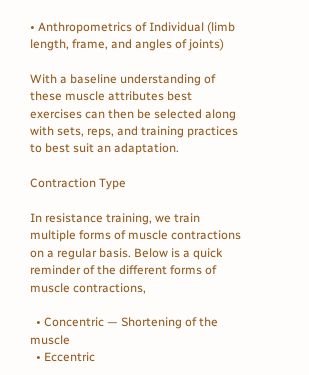• Anthropometrics of Individual (limb length, frame, and angles of joints)

With a baseline understanding of these muscle attributes best exercises can then be selected along with sets, reps, and training practices to best suit an adaptation.

Contraction Type

In resistance training, we train multiple forms of muscle contractions on a regular basis. Below is a quick reminder of the different forms of muscle contractions,

  • Concentric — Shortening of the muscle
  • Eccentric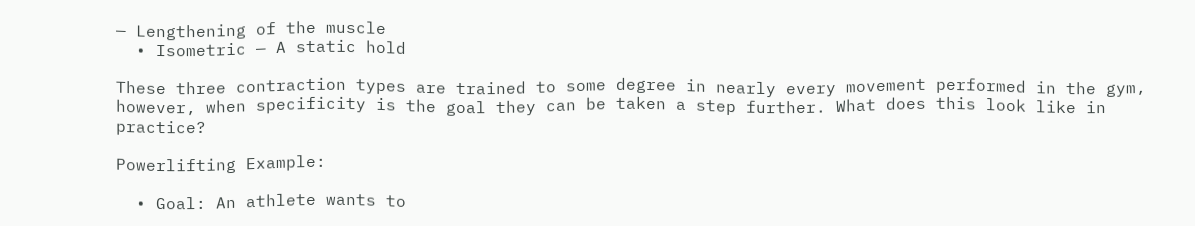— Lengthening of the muscle
  • Isometric — A static hold

These three contraction types are trained to some degree in nearly every movement performed in the gym, however, when specificity is the goal they can be taken a step further. What does this look like in practice?

Powerlifting Example:

  • Goal: An athlete wants to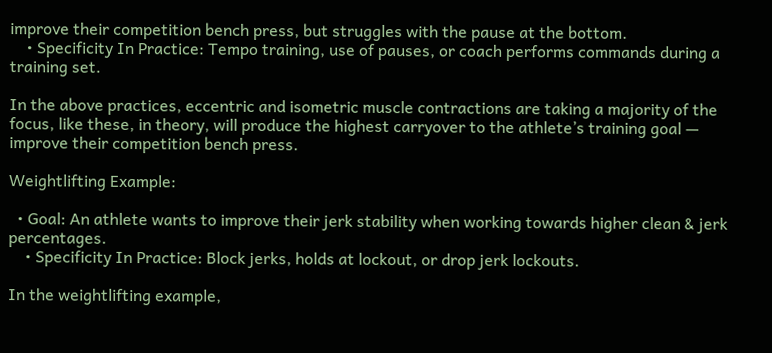improve their competition bench press, but struggles with the pause at the bottom.
    • Specificity In Practice: Tempo training, use of pauses, or coach performs commands during a training set.

In the above practices, eccentric and isometric muscle contractions are taking a majority of the focus, like these, in theory, will produce the highest carryover to the athlete’s training goal — improve their competition bench press.

Weightlifting Example:

  • Goal: An athlete wants to improve their jerk stability when working towards higher clean & jerk percentages.
    • Specificity In Practice: Block jerks, holds at lockout, or drop jerk lockouts.

In the weightlifting example,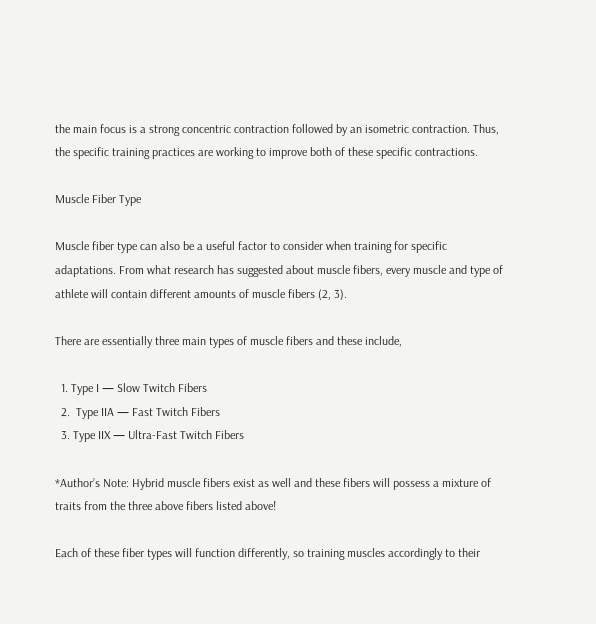the main focus is a strong concentric contraction followed by an isometric contraction. Thus, the specific training practices are working to improve both of these specific contractions.

Muscle Fiber Type

Muscle fiber type can also be a useful factor to consider when training for specific adaptations. From what research has suggested about muscle fibers, every muscle and type of athlete will contain different amounts of muscle fibers (2, 3).

There are essentially three main types of muscle fibers and these include,

  1. Type I — Slow Twitch Fibers
  2.  Type IIA — Fast Twitch Fibers
  3. Type IIX — Ultra-Fast Twitch Fibers

*Author’s Note: Hybrid muscle fibers exist as well and these fibers will possess a mixture of traits from the three above fibers listed above!

Each of these fiber types will function differently, so training muscles accordingly to their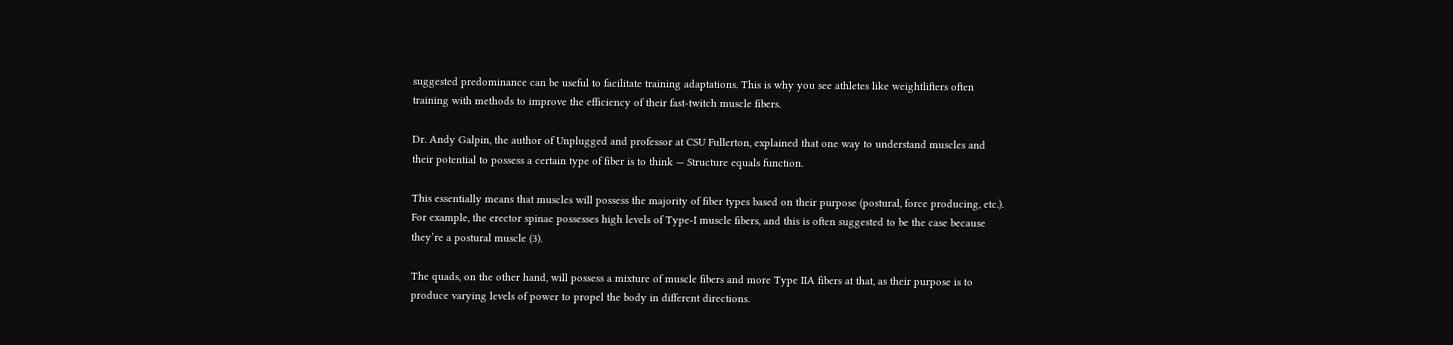suggested predominance can be useful to facilitate training adaptations. This is why you see athletes like weightlifters often training with methods to improve the efficiency of their fast-twitch muscle fibers.

Dr. Andy Galpin, the author of Unplugged and professor at CSU Fullerton, explained that one way to understand muscles and their potential to possess a certain type of fiber is to think — Structure equals function.

This essentially means that muscles will possess the majority of fiber types based on their purpose (postural, force producing, etc.). For example, the erector spinae possesses high levels of Type-I muscle fibers, and this is often suggested to be the case because they’re a postural muscle (3).

The quads, on the other hand, will possess a mixture of muscle fibers and more Type IIA fibers at that, as their purpose is to produce varying levels of power to propel the body in different directions.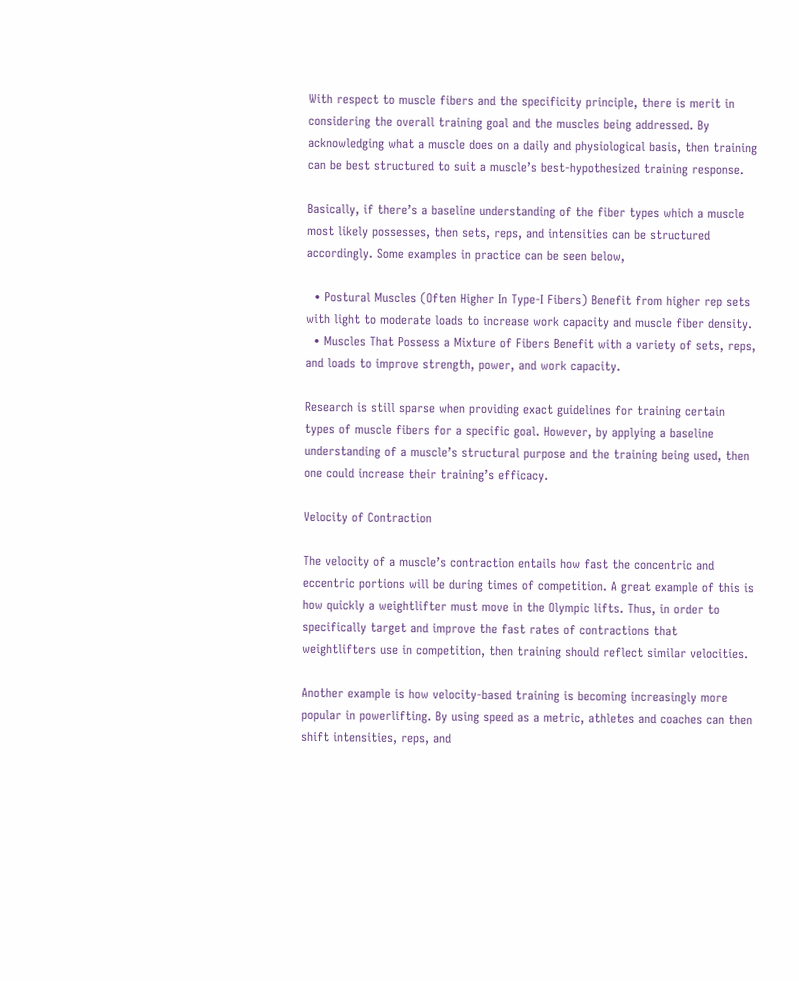With respect to muscle fibers and the specificity principle, there is merit in considering the overall training goal and the muscles being addressed. By acknowledging what a muscle does on a daily and physiological basis, then training can be best structured to suit a muscle’s best-hypothesized training response.

Basically, if there’s a baseline understanding of the fiber types which a muscle most likely possesses, then sets, reps, and intensities can be structured accordingly. Some examples in practice can be seen below,

  • Postural Muscles (Often Higher In Type-I Fibers) Benefit from higher rep sets with light to moderate loads to increase work capacity and muscle fiber density.
  • Muscles That Possess a Mixture of Fibers Benefit with a variety of sets, reps, and loads to improve strength, power, and work capacity.

Research is still sparse when providing exact guidelines for training certain types of muscle fibers for a specific goal. However, by applying a baseline understanding of a muscle’s structural purpose and the training being used, then one could increase their training’s efficacy.

Velocity of Contraction

The velocity of a muscle’s contraction entails how fast the concentric and eccentric portions will be during times of competition. A great example of this is how quickly a weightlifter must move in the Olympic lifts. Thus, in order to specifically target and improve the fast rates of contractions that weightlifters use in competition, then training should reflect similar velocities.

Another example is how velocity-based training is becoming increasingly more popular in powerlifting. By using speed as a metric, athletes and coaches can then shift intensities, reps, and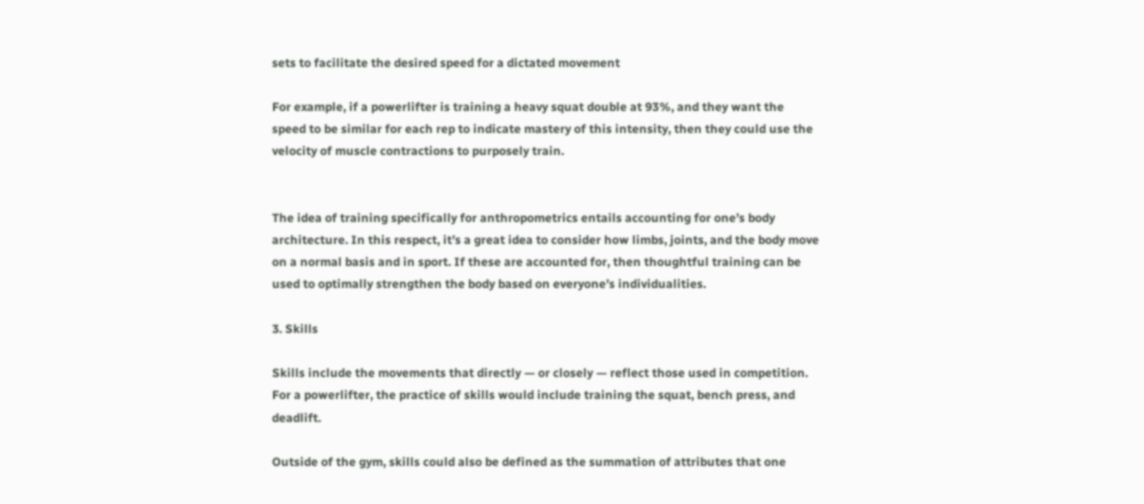sets to facilitate the desired speed for a dictated movement

For example, if a powerlifter is training a heavy squat double at 93%, and they want the speed to be similar for each rep to indicate mastery of this intensity, then they could use the velocity of muscle contractions to purposely train.


The idea of training specifically for anthropometrics entails accounting for one’s body architecture. In this respect, it’s a great idea to consider how limbs, joints, and the body move on a normal basis and in sport. If these are accounted for, then thoughtful training can be used to optimally strengthen the body based on everyone’s individualities.

3. Skills

Skills include the movements that directly — or closely — reflect those used in competition. For a powerlifter, the practice of skills would include training the squat, bench press, and deadlift.

Outside of the gym, skills could also be defined as the summation of attributes that one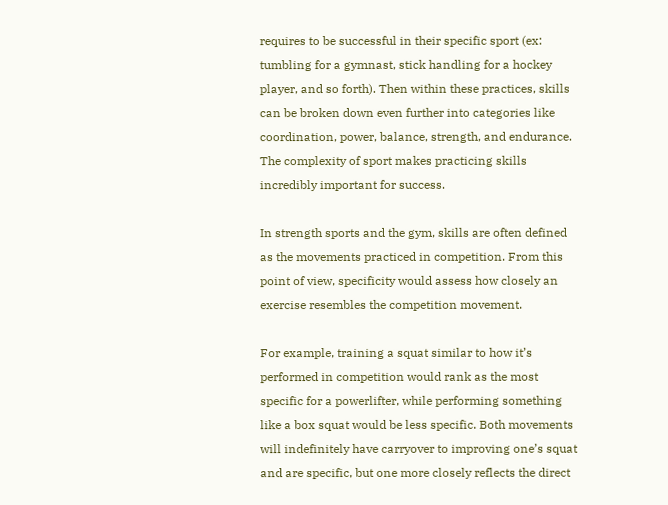requires to be successful in their specific sport (ex: tumbling for a gymnast, stick handling for a hockey player, and so forth). Then within these practices, skills can be broken down even further into categories like coordination, power, balance, strength, and endurance. The complexity of sport makes practicing skills incredibly important for success.

In strength sports and the gym, skills are often defined as the movements practiced in competition. From this point of view, specificity would assess how closely an exercise resembles the competition movement.

For example, training a squat similar to how it’s performed in competition would rank as the most specific for a powerlifter, while performing something like a box squat would be less specific. Both movements will indefinitely have carryover to improving one’s squat and are specific, but one more closely reflects the direct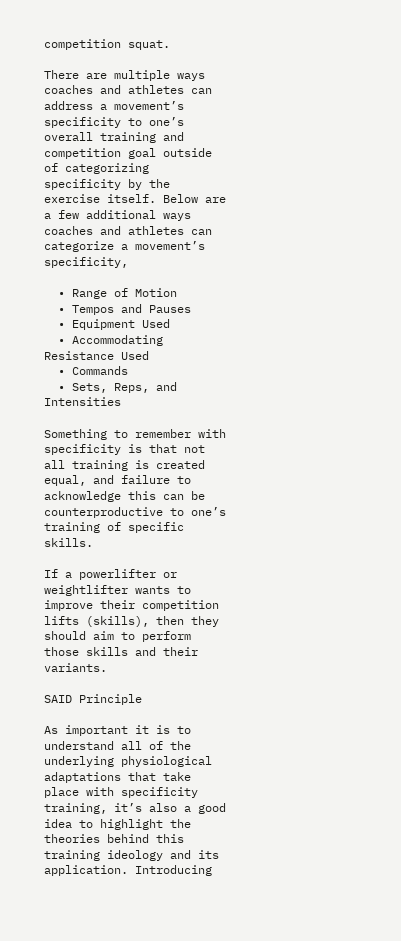competition squat.

There are multiple ways coaches and athletes can address a movement’s specificity to one’s overall training and competition goal outside of categorizing specificity by the exercise itself. Below are a few additional ways coaches and athletes can categorize a movement’s specificity,

  • Range of Motion
  • Tempos and Pauses
  • Equipment Used
  • Accommodating Resistance Used
  • Commands
  • Sets, Reps, and Intensities

Something to remember with specificity is that not all training is created equal, and failure to acknowledge this can be counterproductive to one’s training of specific skills.

If a powerlifter or weightlifter wants to improve their competition lifts (skills), then they should aim to perform those skills and their variants.

SAID Principle

As important it is to understand all of the underlying physiological adaptations that take place with specificity training, it’s also a good idea to highlight the theories behind this training ideology and its application. Introducing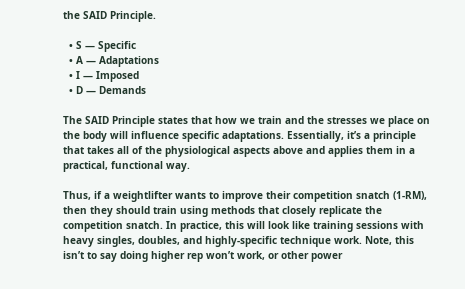the SAID Principle.

  • S — Specific
  • A — Adaptations
  • I — Imposed
  • D — Demands

The SAID Principle states that how we train and the stresses we place on the body will influence specific adaptations. Essentially, it’s a principle that takes all of the physiological aspects above and applies them in a practical, functional way.

Thus, if a weightlifter wants to improve their competition snatch (1-RM), then they should train using methods that closely replicate the competition snatch. In practice, this will look like training sessions with heavy singles, doubles, and highly-specific technique work. Note, this isn’t to say doing higher rep won’t work, or other power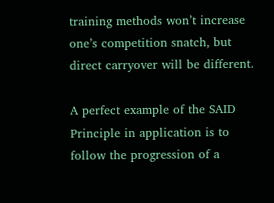training methods won’t increase one’s competition snatch, but direct carryover will be different.

A perfect example of the SAID Principle in application is to follow the progression of a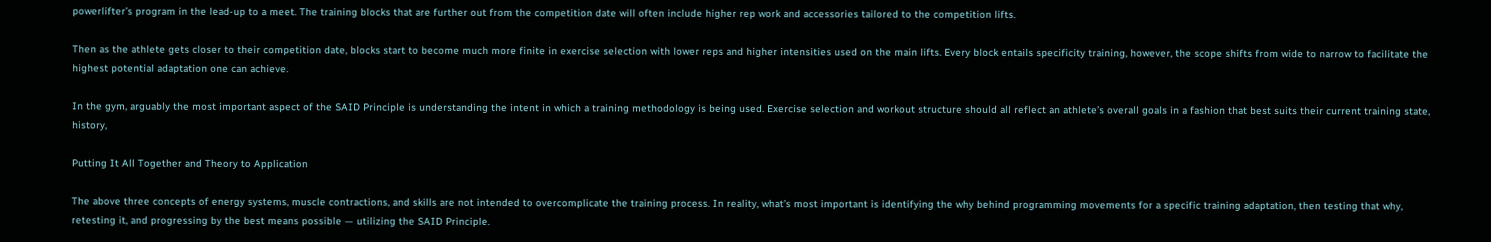powerlifter’s program in the lead-up to a meet. The training blocks that are further out from the competition date will often include higher rep work and accessories tailored to the competition lifts.

Then as the athlete gets closer to their competition date, blocks start to become much more finite in exercise selection with lower reps and higher intensities used on the main lifts. Every block entails specificity training, however, the scope shifts from wide to narrow to facilitate the highest potential adaptation one can achieve.

In the gym, arguably the most important aspect of the SAID Principle is understanding the intent in which a training methodology is being used. Exercise selection and workout structure should all reflect an athlete’s overall goals in a fashion that best suits their current training state, history,

Putting It All Together and Theory to Application

The above three concepts of energy systems, muscle contractions, and skills are not intended to overcomplicate the training process. In reality, what’s most important is identifying the why behind programming movements for a specific training adaptation, then testing that why, retesting it, and progressing by the best means possible — utilizing the SAID Principle.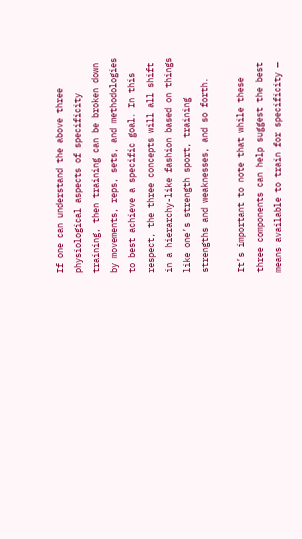If one can understand the above three physiological aspects of specificity training, then training can be broken down by movements, reps, sets, and methodologies to best achieve a specific goal. In this respect, the three concepts will all shift in a hierarchy-like fashion based on things like one’s strength sport, training strengths and weaknesses, and so forth.

It’s important to note that while these three components can help suggest the best means available to train for specificity —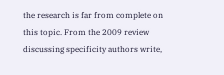the research is far from complete on this topic. From the 2009 review discussing specificity authors write,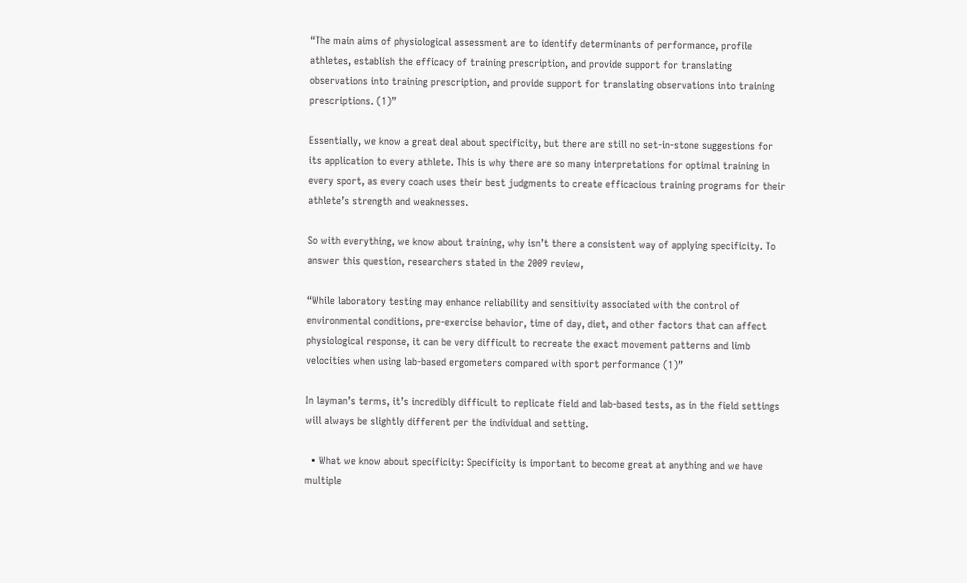“The main aims of physiological assessment are to identify determinants of performance, profile athletes, establish the efficacy of training prescription, and provide support for translating observations into training prescription, and provide support for translating observations into training prescriptions. (1)”

Essentially, we know a great deal about specificity, but there are still no set-in-stone suggestions for its application to every athlete. This is why there are so many interpretations for optimal training in every sport, as every coach uses their best judgments to create efficacious training programs for their athlete’s strength and weaknesses.

So with everything, we know about training, why isn’t there a consistent way of applying specificity. To answer this question, researchers stated in the 2009 review,

“While laboratory testing may enhance reliability and sensitivity associated with the control of environmental conditions, pre-exercise behavior, time of day, diet, and other factors that can affect physiological response, it can be very difficult to recreate the exact movement patterns and limb velocities when using lab-based ergometers compared with sport performance (1)”

In layman’s terms, it’s incredibly difficult to replicate field and lab-based tests, as in the field settings will always be slightly different per the individual and setting.

  • What we know about specificity: Specificity is important to become great at anything and we have multiple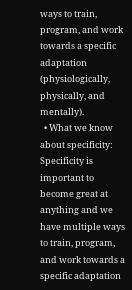ways to train, program, and work towards a specific adaptation (physiologically, physically, and mentally).
  • What we know about specificity: Specificity is important to become great at anything and we have multiple ways to train, program, and work towards a specific adaptation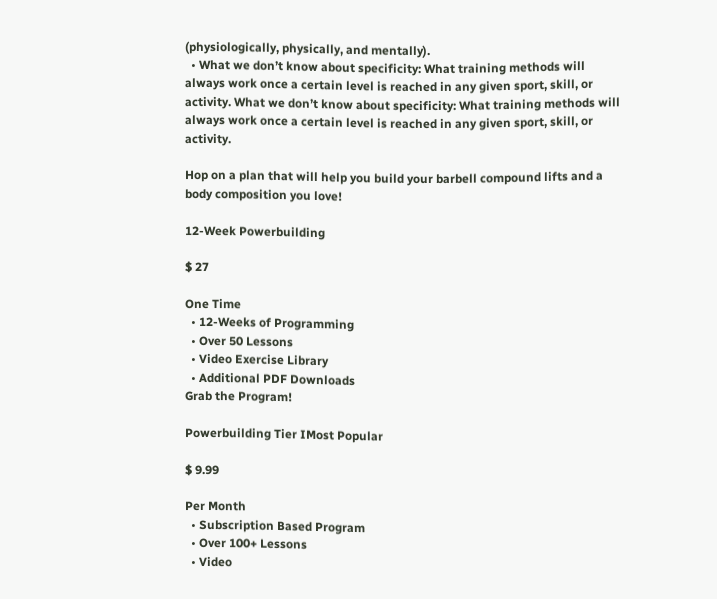(physiologically, physically, and mentally).
  • What we don’t know about specificity: What training methods will always work once a certain level is reached in any given sport, skill, or activity. What we don’t know about specificity: What training methods will always work once a certain level is reached in any given sport, skill, or activity.

Hop on a plan that will help you build your barbell compound lifts and a body composition you love!

12-Week Powerbuilding

$ 27

One Time
  • 12-Weeks of Programming
  • Over 50 Lessons
  • Video Exercise Library
  • Additional PDF Downloads
Grab the Program!

Powerbuilding Tier IMost Popular

$ 9.99

Per Month
  • Subscription Based Program
  • Over 100+ Lessons
  • Video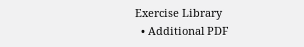Exercise Library
  • Additional PDF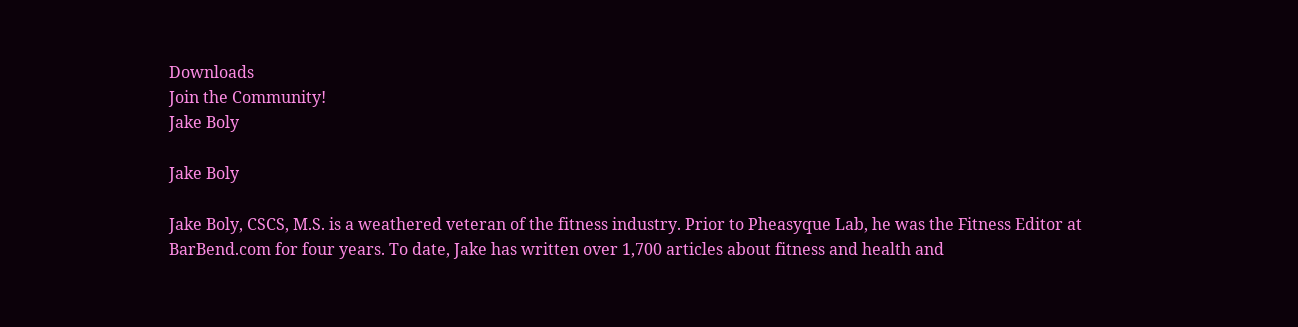Downloads
Join the Community!
Jake Boly

Jake Boly

Jake Boly, CSCS, M.S. is a weathered veteran of the fitness industry. Prior to Pheasyque Lab, he was the Fitness Editor at BarBend.com for four years. To date, Jake has written over 1,700 articles about fitness and health and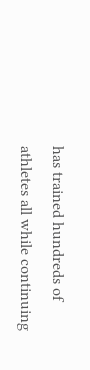has trained hundreds of athletes all while continuing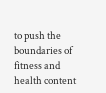to push the boundaries of fitness and health content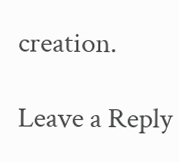creation.

Leave a Reply